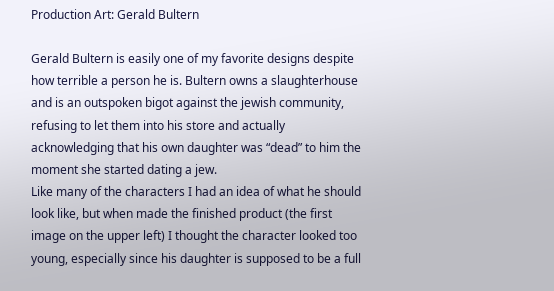Production Art: Gerald Bultern

Gerald Bultern is easily one of my favorite designs despite how terrible a person he is. Bultern owns a slaughterhouse and is an outspoken bigot against the jewish community, refusing to let them into his store and actually acknowledging that his own daughter was “dead” to him the moment she started dating a jew.
Like many of the characters I had an idea of what he should look like, but when made the finished product (the first image on the upper left) I thought the character looked too young, especially since his daughter is supposed to be a full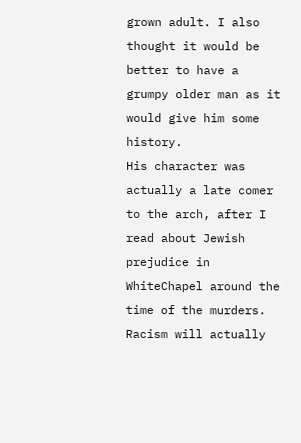grown adult. I also thought it would be better to have a grumpy older man as it would give him some history.
His character was actually a late comer to the arch, after I read about Jewish prejudice in WhiteChapel around the time of the murders. Racism will actually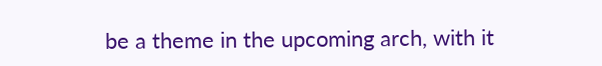be a theme in the upcoming arch, with it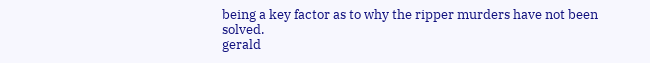being a key factor as to why the ripper murders have not been solved.
gerald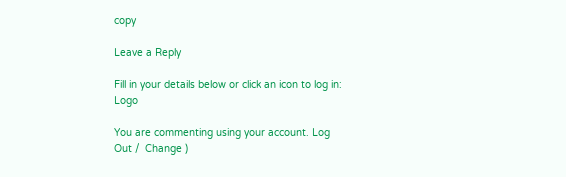copy

Leave a Reply

Fill in your details below or click an icon to log in: Logo

You are commenting using your account. Log Out /  Change )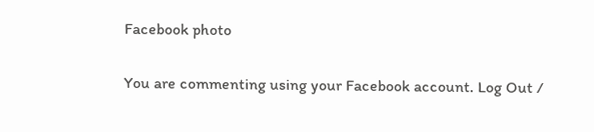Facebook photo

You are commenting using your Facebook account. Log Out /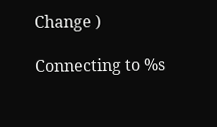Change )

Connecting to %s